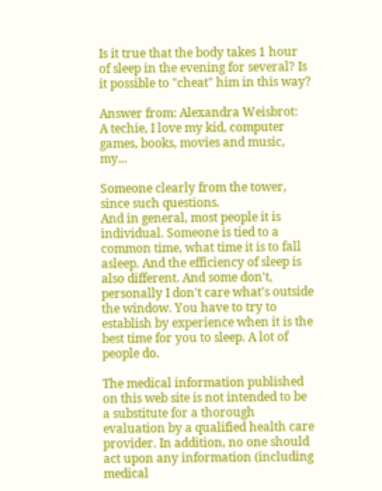Is it true that the body takes 1 hour of sleep in the evening for several? Is it possible to "cheat" him in this way?

Answer from: Alexandra Weisbrot:
A techie, I love my kid, computer games, books, movies and music, my...

Someone clearly from the tower, since such questions.
And in general, most people it is individual. Someone is tied to a common time, what time it is to fall asleep. And the efficiency of sleep is also different. And some don't, personally I don't care what's outside the window. You have to try to establish by experience when it is the best time for you to sleep. A lot of people do.

The medical information published on this web site is not intended to be a substitute for a thorough evaluation by a qualified health care provider. In addition, no one should act upon any information (including medical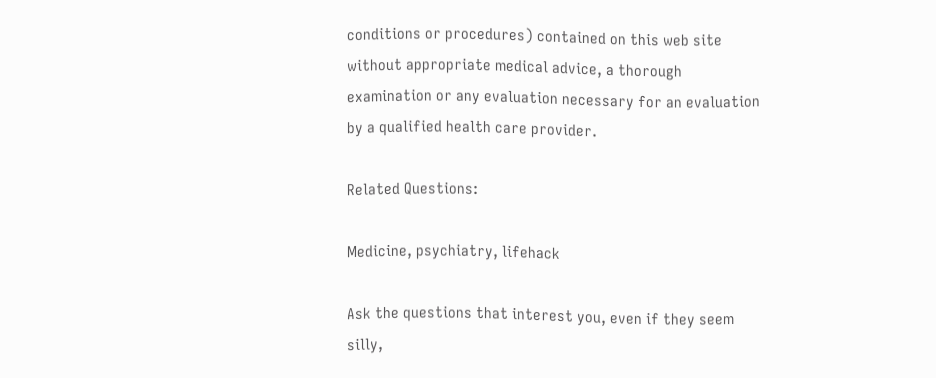conditions or procedures) contained on this web site without appropriate medical advice, a thorough examination or any evaluation necessary for an evaluation by a qualified health care provider.

Related Questions:

Medicine, psychiatry, lifehack

Ask the questions that interest you, even if they seem silly,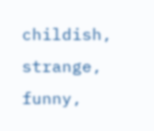childish, strange, funny,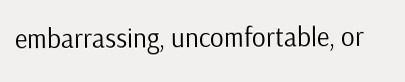embarrassing, uncomfortable, or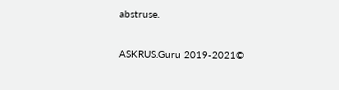abstruse.

ASKRUS.Guru 2019-2021©